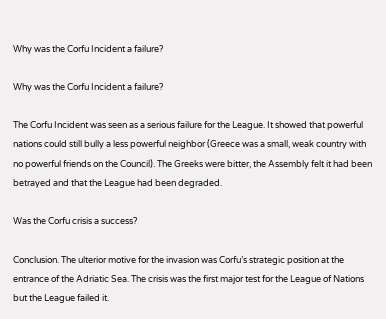Why was the Corfu Incident a failure?

Why was the Corfu Incident a failure?

The Corfu Incident was seen as a serious failure for the League. It showed that powerful nations could still bully a less powerful neighbor (Greece was a small, weak country with no powerful friends on the Council). The Greeks were bitter, the Assembly felt it had been betrayed and that the League had been degraded.

Was the Corfu crisis a success?

Conclusion. The ulterior motive for the invasion was Corfu’s strategic position at the entrance of the Adriatic Sea. The crisis was the first major test for the League of Nations but the League failed it.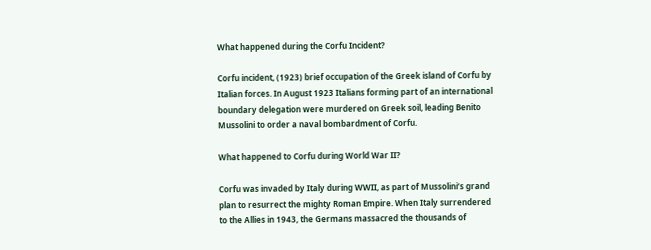What happened during the Corfu Incident?

Corfu incident, (1923) brief occupation of the Greek island of Corfu by Italian forces. In August 1923 Italians forming part of an international boundary delegation were murdered on Greek soil, leading Benito Mussolini to order a naval bombardment of Corfu.

What happened to Corfu during World War II?

Corfu was invaded by Italy during WWII, as part of Mussolini’s grand plan to resurrect the mighty Roman Empire. When Italy surrendered to the Allies in 1943, the Germans massacred the thousands of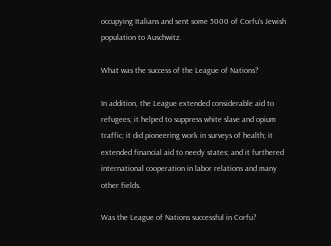occupying Italians and sent some 5000 of Corfu’s Jewish population to Auschwitz.

What was the success of the League of Nations?

In addition, the League extended considerable aid to refugees; it helped to suppress white slave and opium traffic; it did pioneering work in surveys of health; it extended financial aid to needy states; and it furthered international cooperation in labor relations and many other fields.

Was the League of Nations successful in Corfu?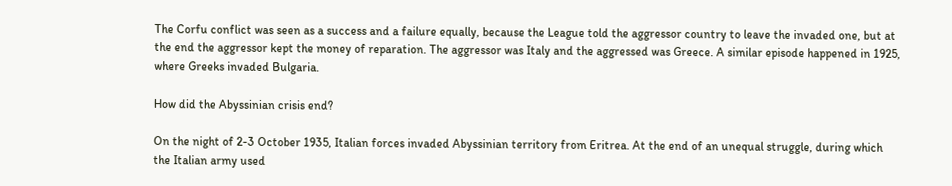The Corfu conflict was seen as a success and a failure equally, because the League told the aggressor country to leave the invaded one, but at the end the aggressor kept the money of reparation. The aggressor was Italy and the aggressed was Greece. A similar episode happened in 1925, where Greeks invaded Bulgaria.

How did the Abyssinian crisis end?

On the night of 2-3 October 1935, Italian forces invaded Abyssinian territory from Eritrea. At the end of an unequal struggle, during which the Italian army used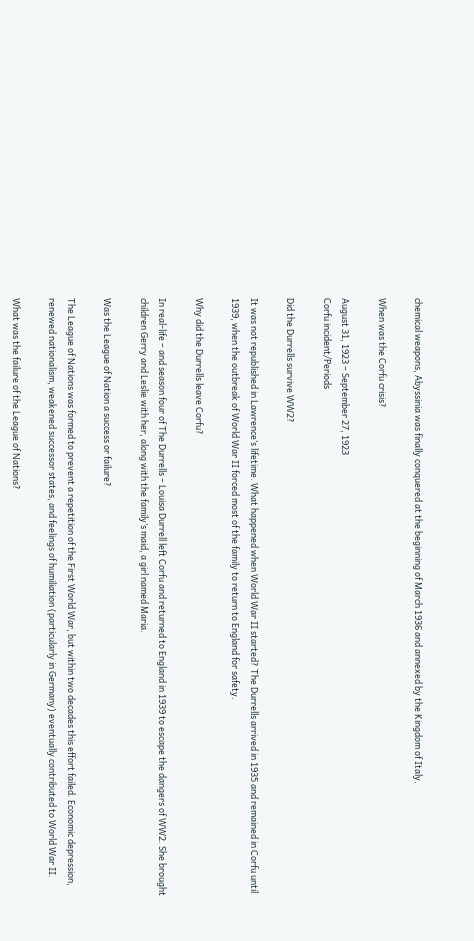chemical weapons, Abyssinia was finally conquered at the beginning of March 1936 and annexed by the Kingdom of Italy.

When was the Corfu crisis?

August 31, 1923 – September 27, 1923
Corfu incident/Periods

Did the Durrells survive WW2?

It was not republished in Lawrence’s lifetime. What happened when World War II started? The Durrells arrived in 1935 and remained in Corfu until 1939, when the outbreak of World War II forced most of the family to return to England for safety.

Why did the Durrells leave Corfu?

In real-life – and season four of The Durrells – Louisa Durrell left Corfu and returned to England in 1939 to escape the dangers of WW2. She brought children Gerry and Leslie with her, along with the family’s maid, a girl named Maria.

Was the League of Nation a success or failure?

The League of Nations was formed to prevent a repetition of the First World War, but within two decades this effort failed. Economic depression, renewed nationalism, weakened successor states, and feelings of humiliation (particularly in Germany) eventually contributed to World War II.

What was the failure of the League of Nations?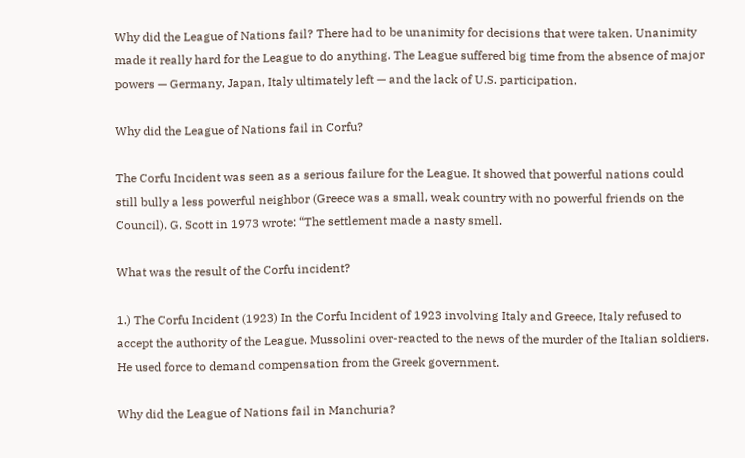Why did the League of Nations fail? There had to be unanimity for decisions that were taken. Unanimity made it really hard for the League to do anything. The League suffered big time from the absence of major powers — Germany, Japan, Italy ultimately left — and the lack of U.S. participation.

Why did the League of Nations fail in Corfu?

The Corfu Incident was seen as a serious failure for the League. It showed that powerful nations could still bully a less powerful neighbor (Greece was a small, weak country with no powerful friends on the Council). G. Scott in 1973 wrote: “The settlement made a nasty smell.

What was the result of the Corfu incident?

1.) The Corfu Incident (1923) In the Corfu Incident of 1923 involving Italy and Greece, Italy refused to accept the authority of the League. Mussolini over-reacted to the news of the murder of the Italian soldiers. He used force to demand compensation from the Greek government.

Why did the League of Nations fail in Manchuria?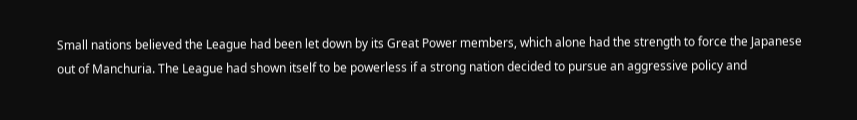Small nations believed the League had been let down by its Great Power members, which alone had the strength to force the Japanese out of Manchuria. The League had shown itself to be powerless if a strong nation decided to pursue an aggressive policy and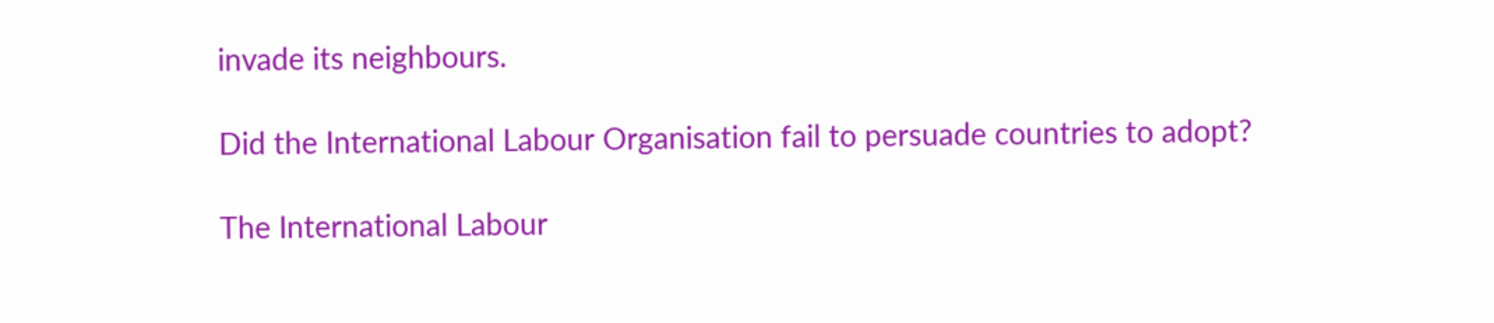invade its neighbours.

Did the International Labour Organisation fail to persuade countries to adopt?

The International Labour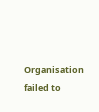Organisation failed to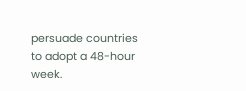persuade countries to adopt a 48-hour week.